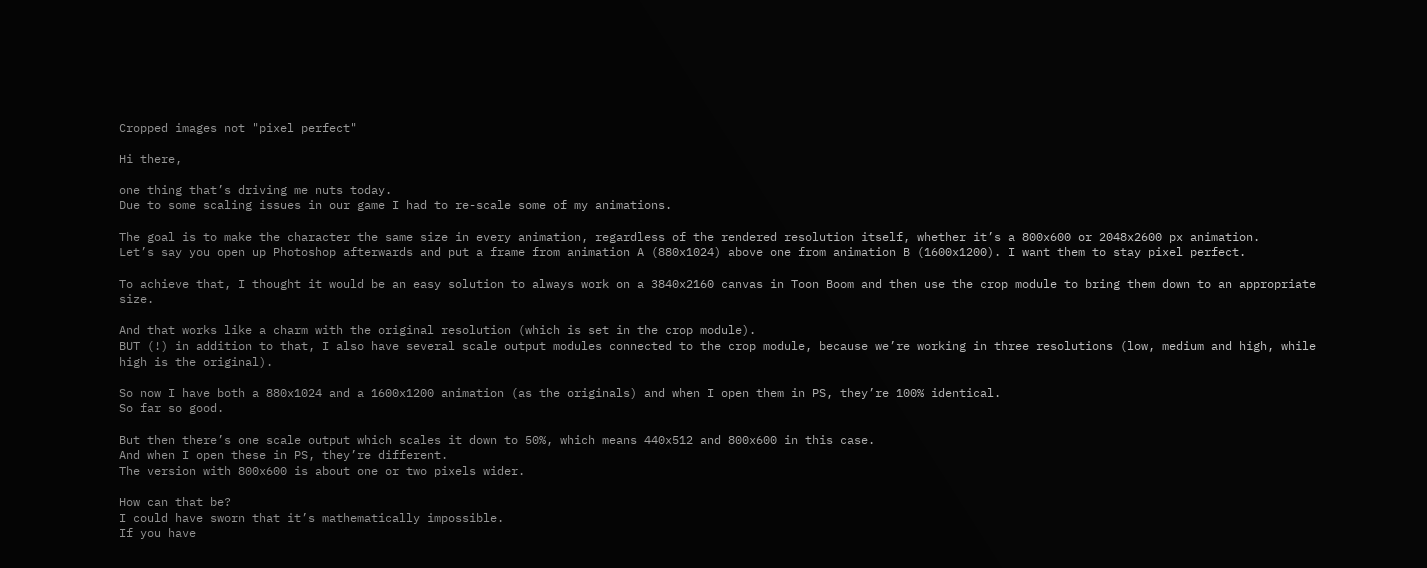Cropped images not "pixel perfect"

Hi there,

one thing that’s driving me nuts today.
Due to some scaling issues in our game I had to re-scale some of my animations.

The goal is to make the character the same size in every animation, regardless of the rendered resolution itself, whether it’s a 800x600 or 2048x2600 px animation.
Let’s say you open up Photoshop afterwards and put a frame from animation A (880x1024) above one from animation B (1600x1200). I want them to stay pixel perfect.

To achieve that, I thought it would be an easy solution to always work on a 3840x2160 canvas in Toon Boom and then use the crop module to bring them down to an appropriate size.

And that works like a charm with the original resolution (which is set in the crop module).
BUT (!) in addition to that, I also have several scale output modules connected to the crop module, because we’re working in three resolutions (low, medium and high, while high is the original).

So now I have both a 880x1024 and a 1600x1200 animation (as the originals) and when I open them in PS, they’re 100% identical.
So far so good.

But then there’s one scale output which scales it down to 50%, which means 440x512 and 800x600 in this case.
And when I open these in PS, they’re different.
The version with 800x600 is about one or two pixels wider.

How can that be?
I could have sworn that it’s mathematically impossible.
If you have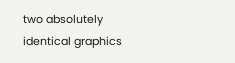two absolutely identical graphics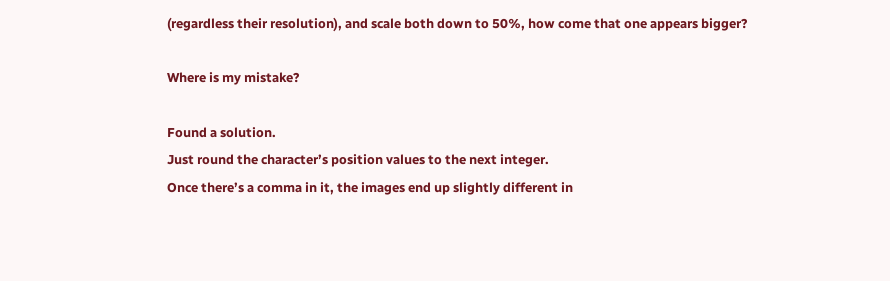(regardless their resolution), and scale both down to 50%, how come that one appears bigger?

Where is my mistake?

Found a solution.
Just round the character’s position values to the next integer.
Once there’s a comma in it, the images end up slightly different in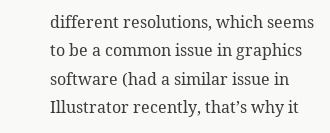different resolutions, which seems to be a common issue in graphics software (had a similar issue in Illustrator recently, that’s why it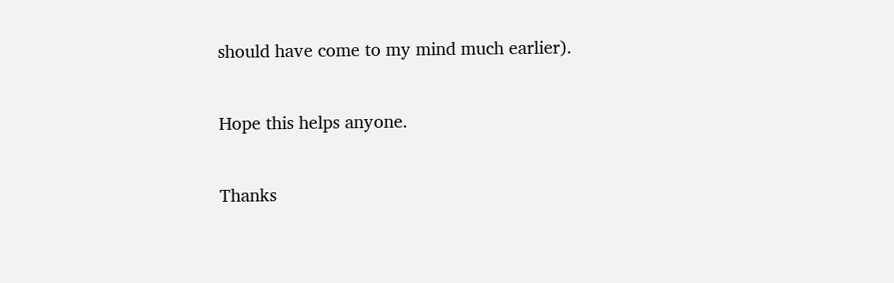should have come to my mind much earlier).

Hope this helps anyone.

Thanks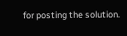for posting the solution.